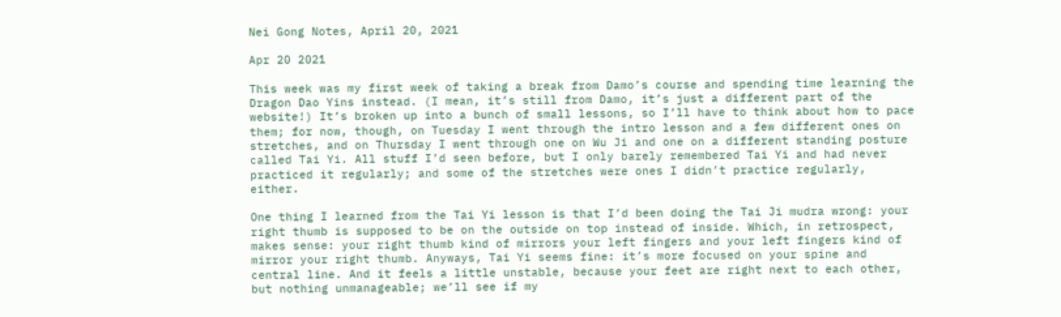Nei Gong Notes, April 20, 2021

Apr 20 2021

This week was my first week of taking a break from Damo’s course and spending time learning the Dragon Dao Yins instead. (I mean, it’s still from Damo, it’s just a different part of the website!) It’s broken up into a bunch of small lessons, so I’ll have to think about how to pace them; for now, though, on Tuesday I went through the intro lesson and a few different ones on stretches, and on Thursday I went through one on Wu Ji and one on a different standing posture called Tai Yi. All stuff I’d seen before, but I only barely remembered Tai Yi and had never practiced it regularly; and some of the stretches were ones I didn’t practice regularly, either.

One thing I learned from the Tai Yi lesson is that I’d been doing the Tai Ji mudra wrong: your right thumb is supposed to be on the outside on top instead of inside. Which, in retrospect, makes sense: your right thumb kind of mirrors your left fingers and your left fingers kind of mirror your right thumb. Anyways, Tai Yi seems fine: it’s more focused on your spine and central line. And it feels a little unstable, because your feet are right next to each other, but nothing unmanageable; we’ll see if my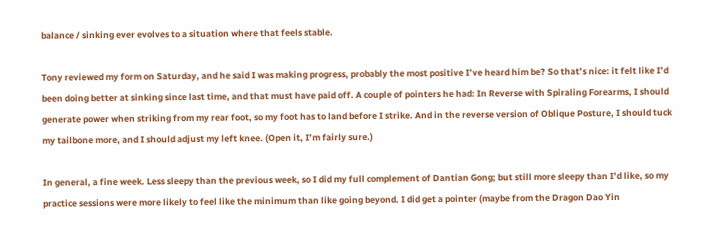balance / sinking ever evolves to a situation where that feels stable.

Tony reviewed my form on Saturday, and he said I was making progress, probably the most positive I’ve heard him be? So that’s nice: it felt like I’d been doing better at sinking since last time, and that must have paid off. A couple of pointers he had: In Reverse with Spiraling Forearms, I should generate power when striking from my rear foot, so my foot has to land before I strike. And in the reverse version of Oblique Posture, I should tuck my tailbone more, and I should adjust my left knee. (Open it, I’m fairly sure.)

In general, a fine week. Less sleepy than the previous week, so I did my full complement of Dantian Gong; but still more sleepy than I’d like, so my practice sessions were more likely to feel like the minimum than like going beyond. I did get a pointer (maybe from the Dragon Dao Yin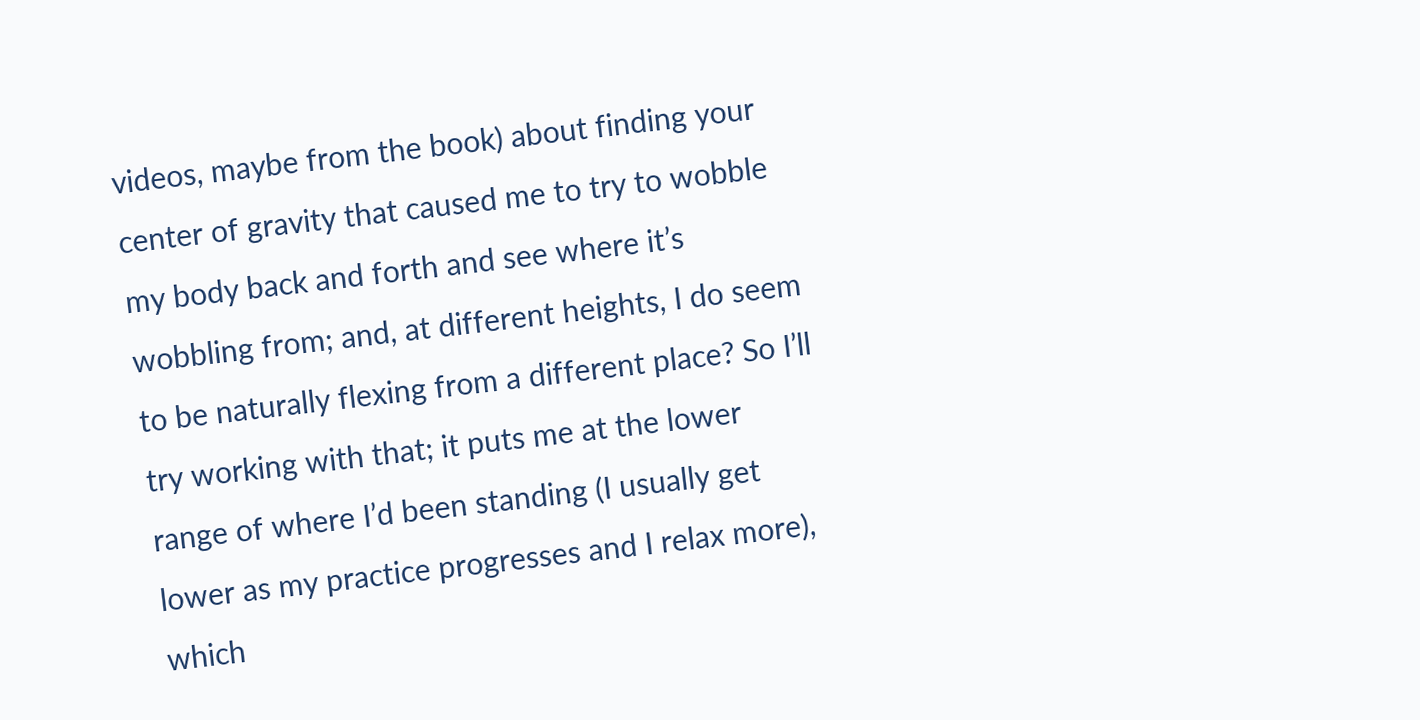videos, maybe from the book) about finding your center of gravity that caused me to try to wobble my body back and forth and see where it’s wobbling from; and, at different heights, I do seem to be naturally flexing from a different place? So I’ll try working with that; it puts me at the lower range of where I’d been standing (I usually get lower as my practice progresses and I relax more), which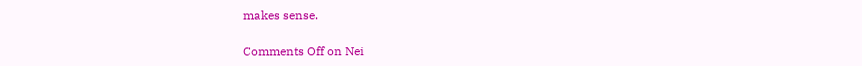makes sense.

Comments Off on Nei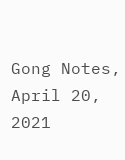Gong Notes, April 20, 2021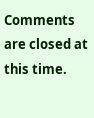Comments are closed at this time.